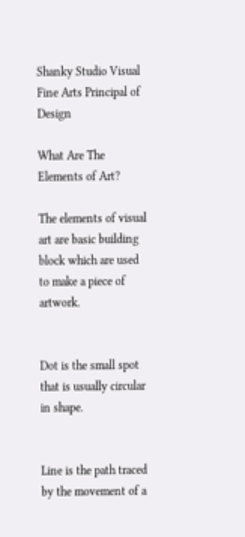Shanky Studio Visual Fine Arts Principal of Design

What Are The Elements of Art?

The elements of visual art are basic building block which are used to make a piece of artwork.


Dot is the small spot that is usually circular in shape.


Line is the path traced by the movement of a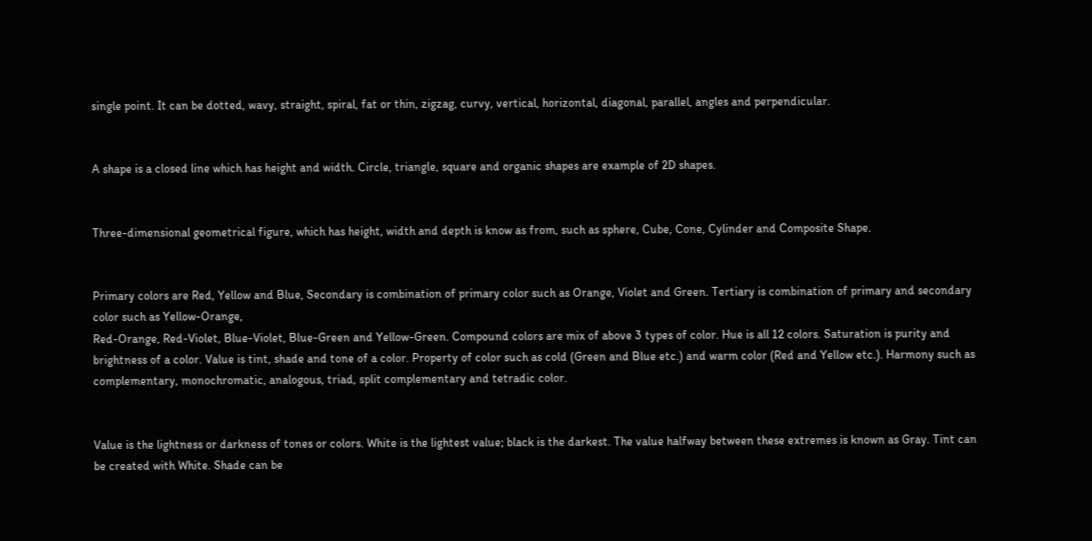single point. It can be dotted, wavy, straight, spiral, fat or thin, zigzag, curvy, vertical, horizontal, diagonal, parallel, angles and perpendicular.


A shape is a closed line which has height and width. Circle, triangle, square and organic shapes are example of 2D shapes.


Three-dimensional geometrical figure, which has height, width and depth is know as from, such as sphere, Cube, Cone, Cylinder and Composite Shape.


Primary colors are Red, Yellow and Blue, Secondary is combination of primary color such as Orange, Violet and Green. Tertiary is combination of primary and secondary color such as Yellow-Orange,
Red-Orange, Red-Violet, Blue-Violet, Blue-Green and Yellow-Green. Compound colors are mix of above 3 types of color. Hue is all 12 colors. Saturation is purity and brightness of a color. Value is tint, shade and tone of a color. Property of color such as cold (Green and Blue etc.) and warm color (Red and Yellow etc.). Harmony such as complementary, monochromatic, analogous, triad, split complementary and tetradic color.


Value is the lightness or darkness of tones or colors. White is the lightest value; black is the darkest. The value halfway between these extremes is known as Gray. Tint can be created with White. Shade can be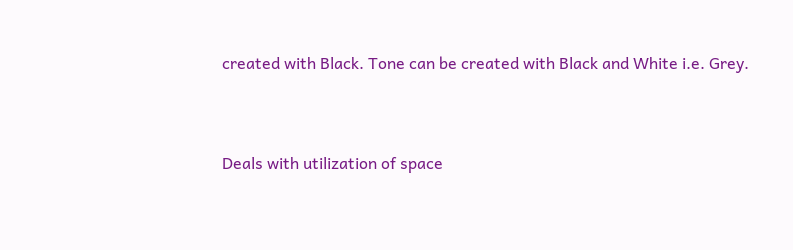created with Black. Tone can be created with Black and White i.e. Grey.


Deals with utilization of space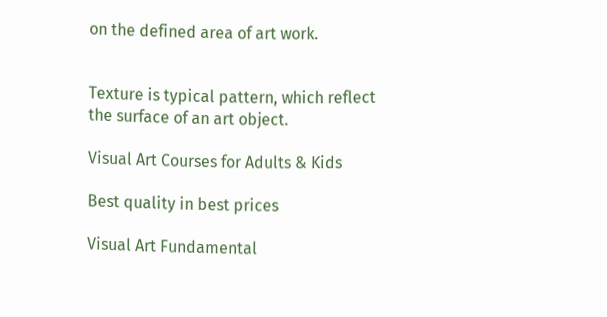on the defined area of art work.


Texture is typical pattern, which reflect the surface of an art object.

Visual Art Courses for Adults & Kids

Best quality in best prices

Visual Art Fundamental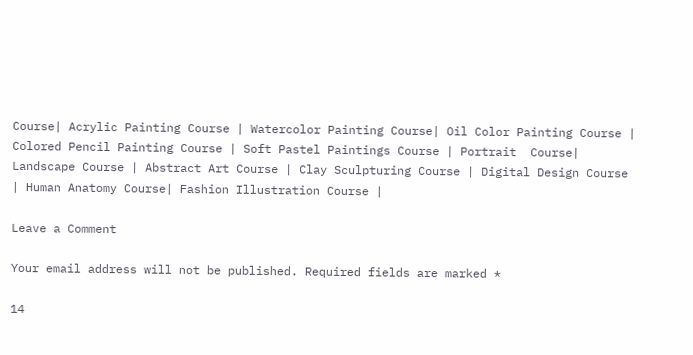Course| Acrylic Painting Course | Watercolor Painting Course| Oil Color Painting Course | Colored Pencil Painting Course | Soft Pastel Paintings Course | Portrait  Course| Landscape Course | Abstract Art Course | Clay Sculpturing Course | Digital Design Course | Human Anatomy Course| Fashion Illustration Course |

Leave a Comment

Your email address will not be published. Required fields are marked *

14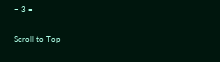− 3 =

Scroll to Top